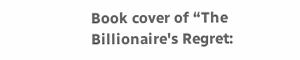Book cover of “The Billionaire's Regret: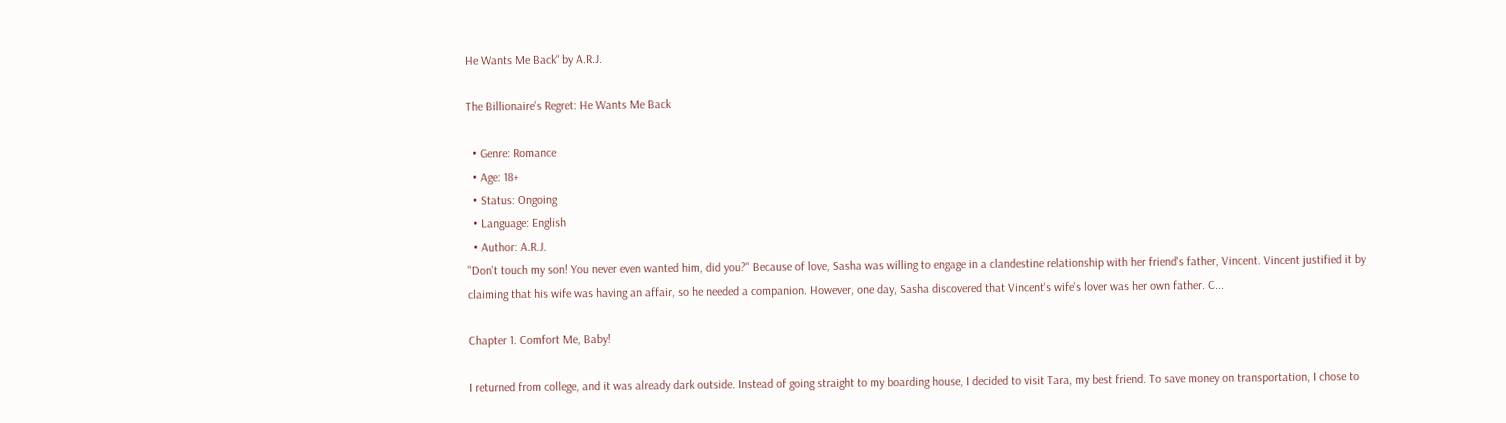He Wants Me Back“ by A.R.J.

The Billionaire's Regret: He Wants Me Back

  • Genre: Romance
  • Age: 18+
  • Status: Ongoing
  • Language: English
  • Author: A.R.J.
"Don't touch my son! You never even wanted him, did you?" Because of love, Sasha was willing to engage in a clandestine relationship with her friend's father, Vincent. Vincent justified it by claiming that his wife was having an affair, so he needed a companion. However, one day, Sasha discovered that Vincent's wife's lover was her own father. C...

Chapter 1. Comfort Me, Baby!

I returned from college, and it was already dark outside. Instead of going straight to my boarding house, I decided to visit Tara, my best friend. To save money on transportation, I chose to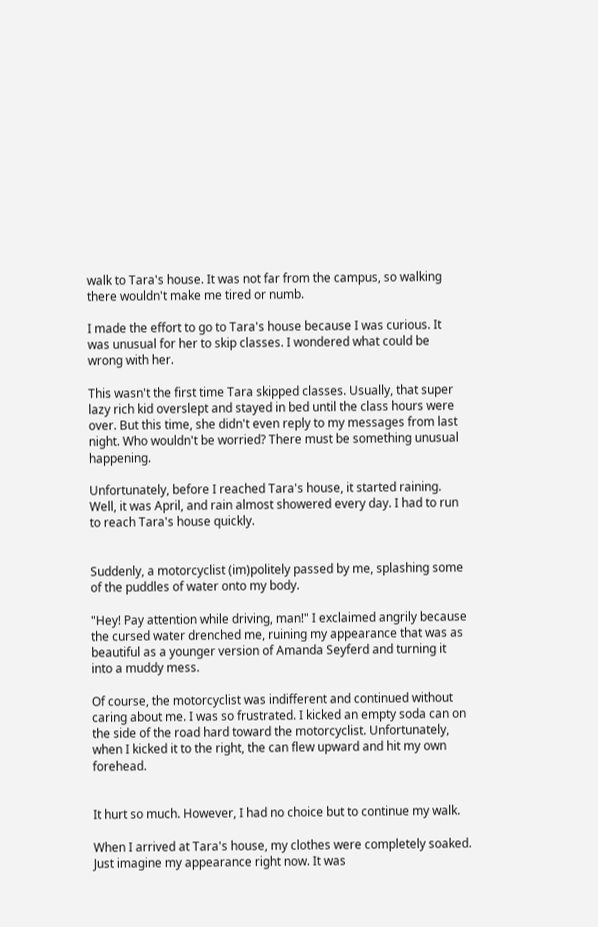walk to Tara's house. It was not far from the campus, so walking there wouldn't make me tired or numb.

I made the effort to go to Tara's house because I was curious. It was unusual for her to skip classes. I wondered what could be wrong with her.

This wasn't the first time Tara skipped classes. Usually, that super lazy rich kid overslept and stayed in bed until the class hours were over. But this time, she didn't even reply to my messages from last night. Who wouldn't be worried? There must be something unusual happening.

Unfortunately, before I reached Tara's house, it started raining. Well, it was April, and rain almost showered every day. I had to run to reach Tara's house quickly.


Suddenly, a motorcyclist (im)politely passed by me, splashing some of the puddles of water onto my body.

"Hey! Pay attention while driving, man!" I exclaimed angrily because the cursed water drenched me, ruining my appearance that was as beautiful as a younger version of Amanda Seyferd and turning it into a muddy mess.

Of course, the motorcyclist was indifferent and continued without caring about me. I was so frustrated. I kicked an empty soda can on the side of the road hard toward the motorcyclist. Unfortunately, when I kicked it to the right, the can flew upward and hit my own forehead.


It hurt so much. However, I had no choice but to continue my walk.

When I arrived at Tara's house, my clothes were completely soaked. Just imagine my appearance right now. It was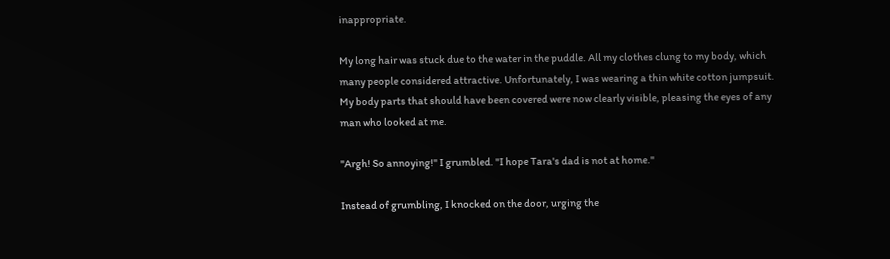inappropriate.

My long hair was stuck due to the water in the puddle. All my clothes clung to my body, which many people considered attractive. Unfortunately, I was wearing a thin white cotton jumpsuit. My body parts that should have been covered were now clearly visible, pleasing the eyes of any man who looked at me.

"Argh! So annoying!" I grumbled. "I hope Tara's dad is not at home."

Instead of grumbling, I knocked on the door, urging the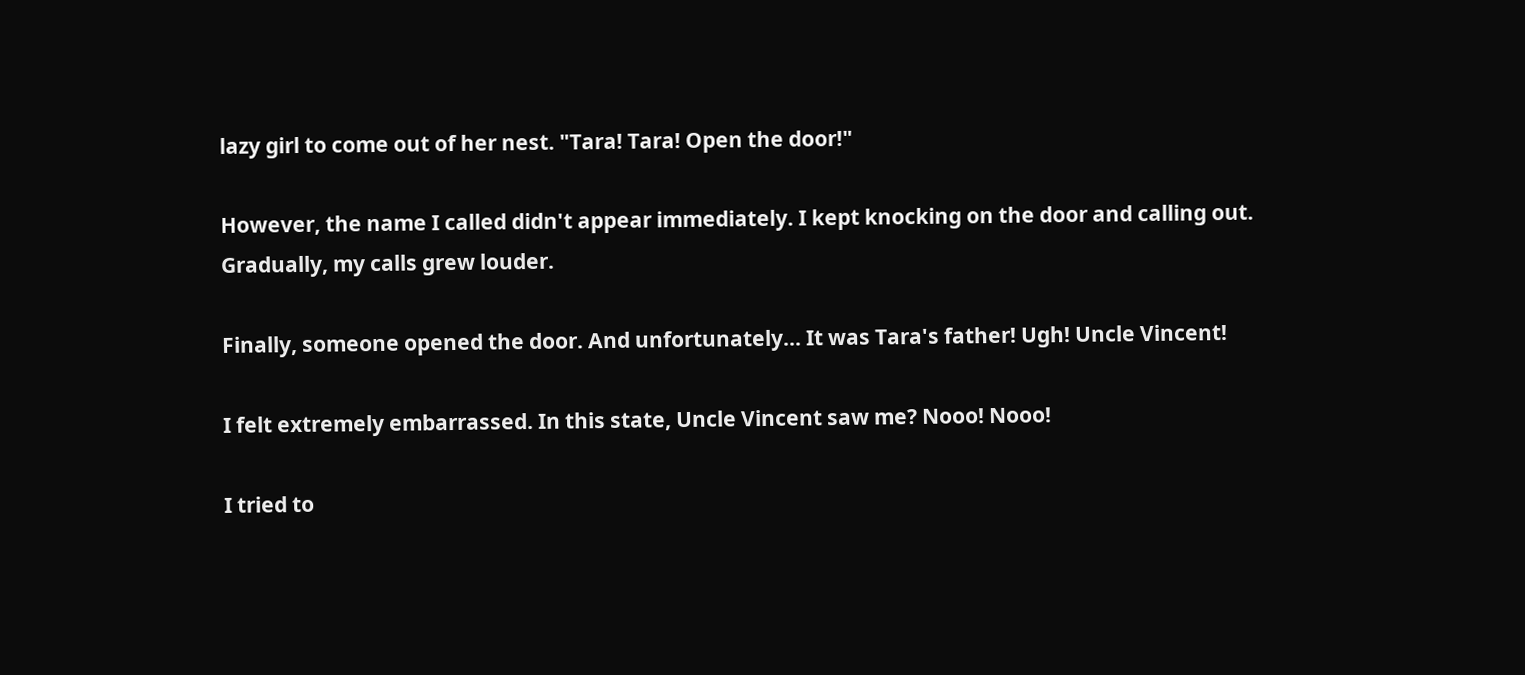lazy girl to come out of her nest. "Tara! Tara! Open the door!"

However, the name I called didn't appear immediately. I kept knocking on the door and calling out. Gradually, my calls grew louder.

Finally, someone opened the door. And unfortunately... It was Tara's father! Ugh! Uncle Vincent!

I felt extremely embarrassed. In this state, Uncle Vincent saw me? Nooo! Nooo!

I tried to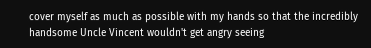cover myself as much as possible with my hands so that the incredibly handsome Uncle Vincent wouldn't get angry seeing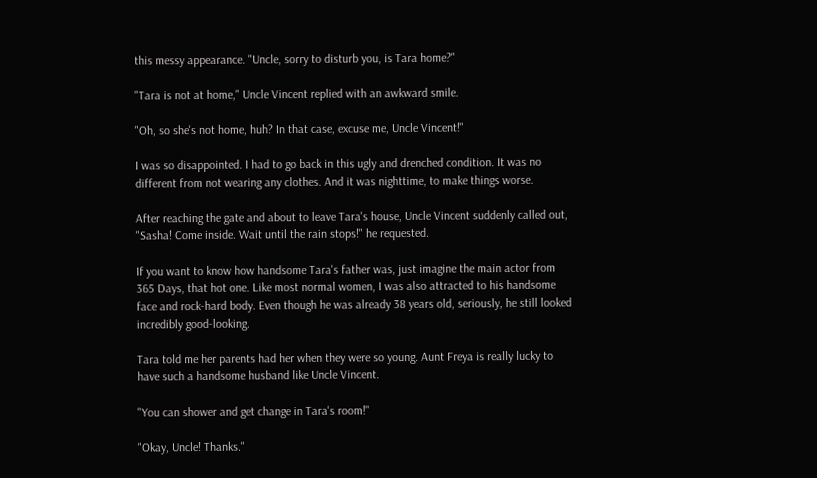this messy appearance. "Uncle, sorry to disturb you, is Tara home?"

"Tara is not at home," Uncle Vincent replied with an awkward smile.

"Oh, so she's not home, huh? In that case, excuse me, Uncle Vincent!"

I was so disappointed. I had to go back in this ugly and drenched condition. It was no different from not wearing any clothes. And it was nighttime, to make things worse.

After reaching the gate and about to leave Tara's house, Uncle Vincent suddenly called out, "Sasha! Come inside. Wait until the rain stops!" he requested.

If you want to know how handsome Tara's father was, just imagine the main actor from 365 Days, that hot one. Like most normal women, I was also attracted to his handsome face and rock-hard body. Even though he was already 38 years old, seriously, he still looked incredibly good-looking.

Tara told me her parents had her when they were so young. Aunt Freya is really lucky to have such a handsome husband like Uncle Vincent.

"You can shower and get change in Tara's room!"

"Okay, Uncle! Thanks."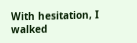With hesitation, I walked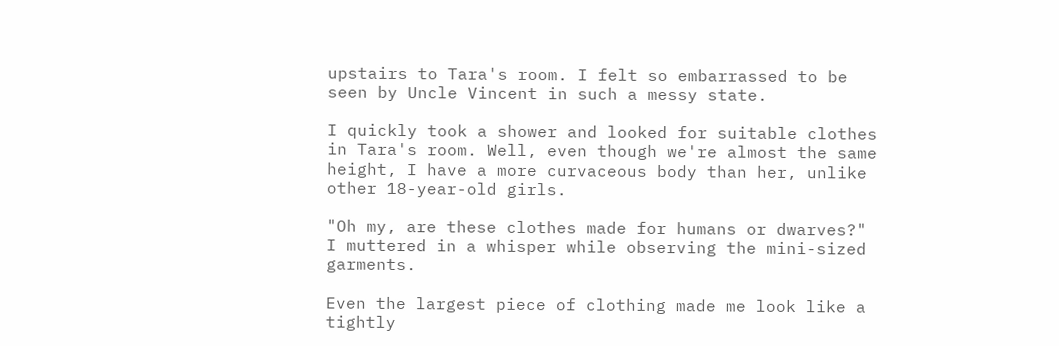upstairs to Tara's room. I felt so embarrassed to be seen by Uncle Vincent in such a messy state.

I quickly took a shower and looked for suitable clothes in Tara's room. Well, even though we're almost the same height, I have a more curvaceous body than her, unlike other 18-year-old girls.

"Oh my, are these clothes made for humans or dwarves?" I muttered in a whisper while observing the mini-sized garments.

Even the largest piece of clothing made me look like a tightly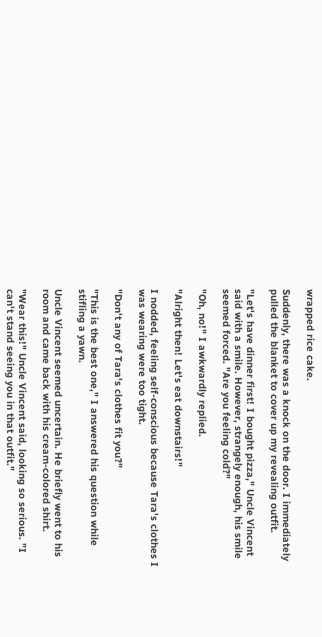wrapped rice cake.

Suddenly, there was a knock on the door. I immediately pulled the blanket to cover up my revealing outfit.

"Let's have dinner first! I bought pizza," Uncle Vincent said with a smile. However, strangely enough, his smile seemed forced. "Are you feeling cold?"

"Oh, no!" I awkwardly replied.

"Alright then! Let's eat downstairs!"

I nodded, feeling self-conscious because Tara's clothes I was wearing were too tight.

"Don't any of Tara's clothes fit you?"

"This is the best one," I answered his question while stifling a yawn.

Uncle Vincent seemed uncertain. He briefly went to his room and came back with his cream-colored shirt.

"Wear this!" Uncle Vincent said, looking so serious. "I can't stand seeing you in that outfit."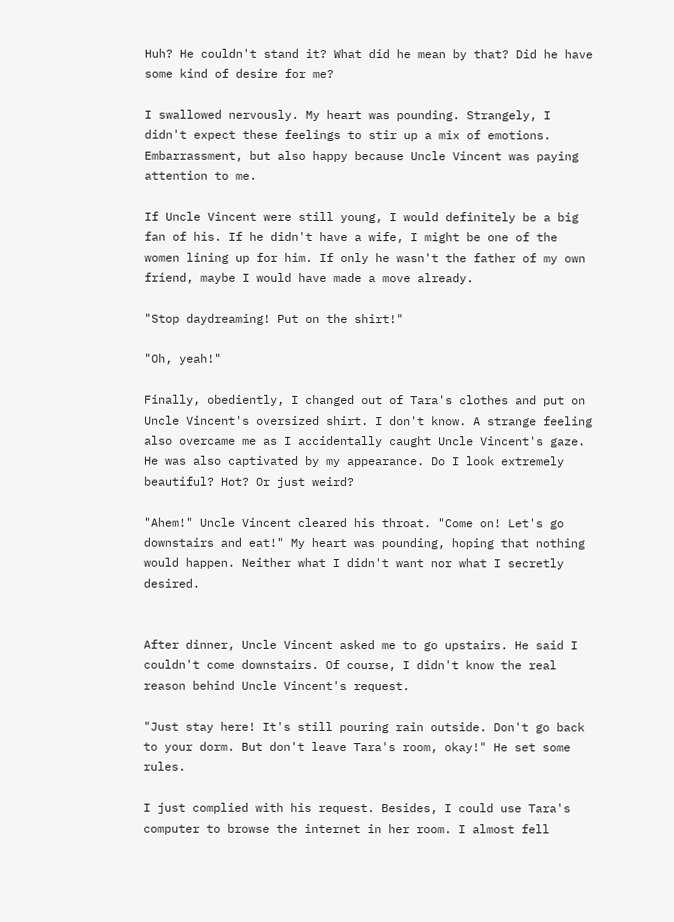Huh? He couldn't stand it? What did he mean by that? Did he have some kind of desire for me?

I swallowed nervously. My heart was pounding. Strangely, I didn't expect these feelings to stir up a mix of emotions. Embarrassment, but also happy because Uncle Vincent was paying attention to me.

If Uncle Vincent were still young, I would definitely be a big fan of his. If he didn't have a wife, I might be one of the women lining up for him. If only he wasn't the father of my own friend, maybe I would have made a move already.

"Stop daydreaming! Put on the shirt!"

"Oh, yeah!"

Finally, obediently, I changed out of Tara's clothes and put on Uncle Vincent's oversized shirt. I don't know. A strange feeling also overcame me as I accidentally caught Uncle Vincent's gaze. He was also captivated by my appearance. Do I look extremely beautiful? Hot? Or just weird?

"Ahem!" Uncle Vincent cleared his throat. "Come on! Let's go downstairs and eat!" My heart was pounding, hoping that nothing would happen. Neither what I didn't want nor what I secretly desired.


After dinner, Uncle Vincent asked me to go upstairs. He said I couldn't come downstairs. Of course, I didn't know the real reason behind Uncle Vincent's request.

"Just stay here! It's still pouring rain outside. Don't go back to your dorm. But don't leave Tara's room, okay!" He set some rules.

I just complied with his request. Besides, I could use Tara's computer to browse the internet in her room. I almost fell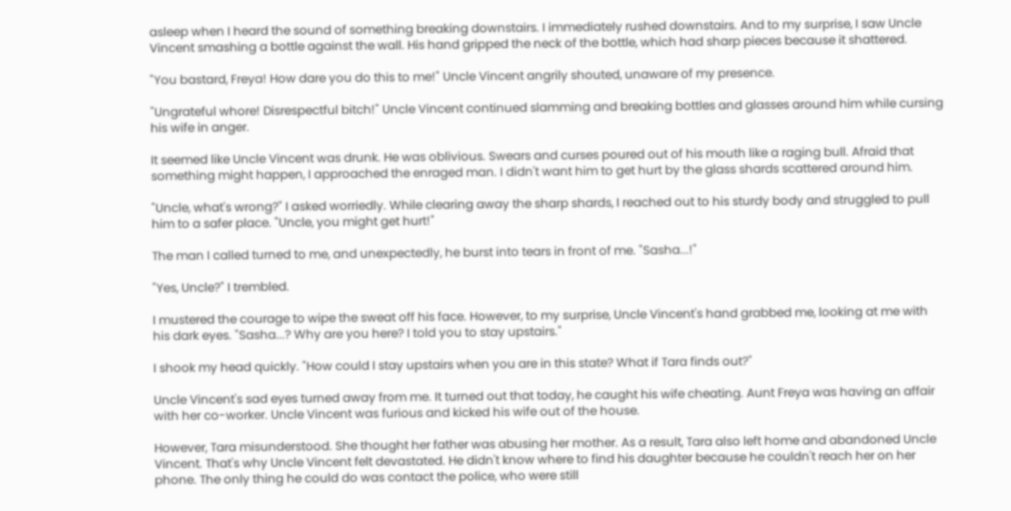asleep when I heard the sound of something breaking downstairs. I immediately rushed downstairs. And to my surprise, I saw Uncle Vincent smashing a bottle against the wall. His hand gripped the neck of the bottle, which had sharp pieces because it shattered.

"You bastard, Freya! How dare you do this to me!" Uncle Vincent angrily shouted, unaware of my presence.

"Ungrateful whore! Disrespectful bitch!" Uncle Vincent continued slamming and breaking bottles and glasses around him while cursing his wife in anger.

It seemed like Uncle Vincent was drunk. He was oblivious. Swears and curses poured out of his mouth like a raging bull. Afraid that something might happen, I approached the enraged man. I didn't want him to get hurt by the glass shards scattered around him.

"Uncle, what's wrong?" I asked worriedly. While clearing away the sharp shards, I reached out to his sturdy body and struggled to pull him to a safer place. "Uncle, you might get hurt!"

The man I called turned to me, and unexpectedly, he burst into tears in front of me. "Sasha...!"

"Yes, Uncle?" I trembled.

I mustered the courage to wipe the sweat off his face. However, to my surprise, Uncle Vincent's hand grabbed me, looking at me with his dark eyes. "Sasha...? Why are you here? I told you to stay upstairs."

I shook my head quickly. "How could I stay upstairs when you are in this state? What if Tara finds out?"

Uncle Vincent's sad eyes turned away from me. It turned out that today, he caught his wife cheating. Aunt Freya was having an affair with her co-worker. Uncle Vincent was furious and kicked his wife out of the house.

However, Tara misunderstood. She thought her father was abusing her mother. As a result, Tara also left home and abandoned Uncle Vincent. That's why Uncle Vincent felt devastated. He didn't know where to find his daughter because he couldn't reach her on her phone. The only thing he could do was contact the police, who were still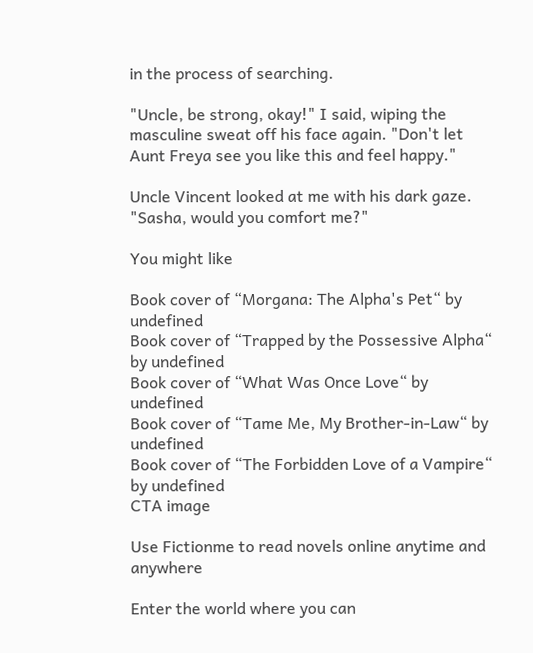in the process of searching.

"Uncle, be strong, okay!" I said, wiping the masculine sweat off his face again. "Don't let Aunt Freya see you like this and feel happy."

Uncle Vincent looked at me with his dark gaze. "Sasha, would you comfort me?"

You might like

Book cover of “Morgana: The Alpha's Pet“ by undefined
Book cover of “Trapped by the Possessive Alpha“ by undefined
Book cover of “What Was Once Love“ by undefined
Book cover of “Tame Me, My Brother-in-Law“ by undefined
Book cover of “The Forbidden Love of a Vampire“ by undefined
CTA image

Use Fictionme to read novels online anytime and anywhere

Enter the world where you can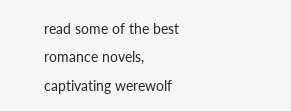read some of the best romance novels, captivating werewolf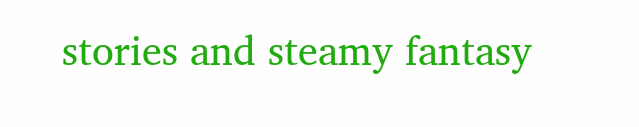stories and steamy fantasy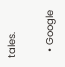tales.

  • Google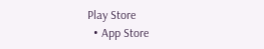Play Store
  • App Store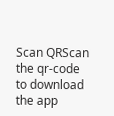Scan QRScan the qr-code
to download the app